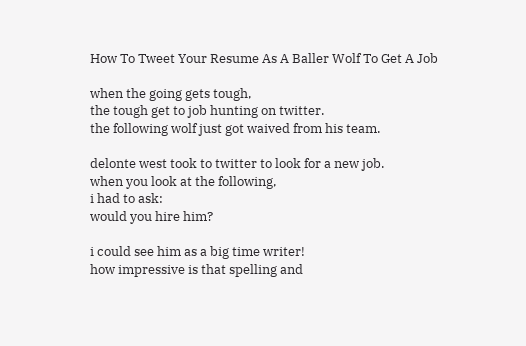How To Tweet Your Resume As A Baller Wolf To Get A Job

when the going gets tough,
the tough get to job hunting on twitter.
the following wolf just got waived from his team.

delonte west took to twitter to look for a new job.
when you look at the following,
i had to ask:
would you hire him?

i could see him as a big time writer!
how impressive is that spelling and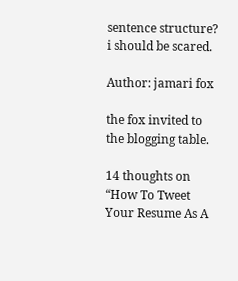sentence structure?
i should be scared.

Author: jamari fox

the fox invited to the blogging table.

14 thoughts on “How To Tweet Your Resume As A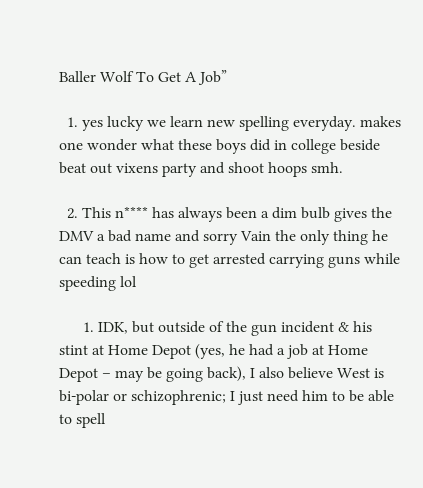Baller Wolf To Get A Job”

  1. yes lucky we learn new spelling everyday. makes one wonder what these boys did in college beside beat out vixens party and shoot hoops smh.

  2. This n**** has always been a dim bulb gives the DMV a bad name and sorry Vain the only thing he can teach is how to get arrested carrying guns while speeding lol

      1. IDK, but outside of the gun incident & his stint at Home Depot (yes, he had a job at Home Depot – may be going back), I also believe West is bi-polar or schizophrenic; I just need him to be able to spell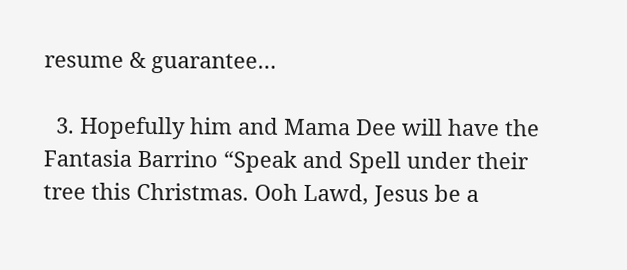resume & guarantee…

  3. Hopefully him and Mama Dee will have the Fantasia Barrino “Speak and Spell under their tree this Christmas. Ooh Lawd, Jesus be a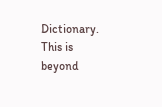Dictionary. This is beyond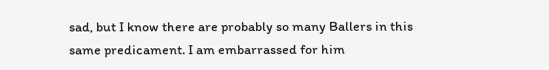sad, but I know there are probably so many Ballers in this same predicament. I am embarrassed for him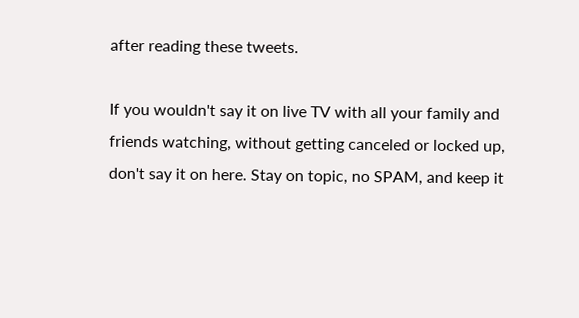after reading these tweets.

If you wouldn't say it on live TV with all your family and friends watching, without getting canceled or locked up, don't say it on here. Stay on topic, no SPAM, and keep it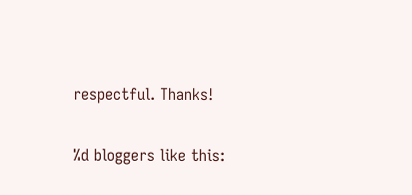respectful. Thanks!

%d bloggers like this: